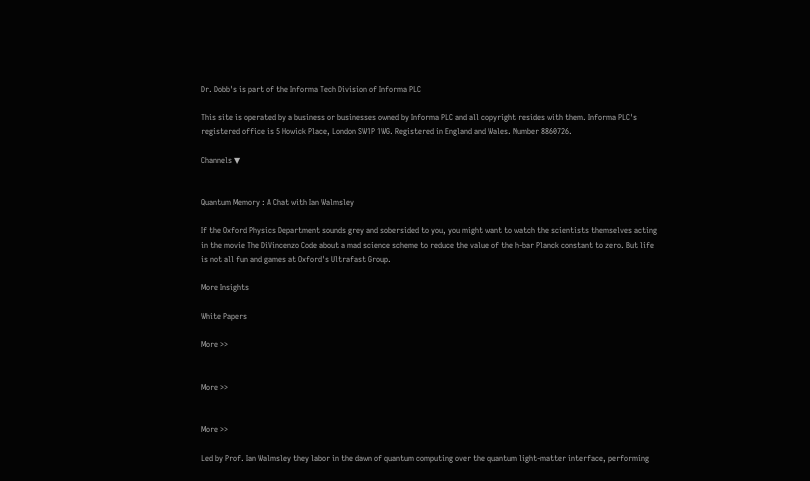Dr. Dobb's is part of the Informa Tech Division of Informa PLC

This site is operated by a business or businesses owned by Informa PLC and all copyright resides with them. Informa PLC's registered office is 5 Howick Place, London SW1P 1WG. Registered in England and Wales. Number 8860726.

Channels ▼


Quantum Memory : A Chat with Ian Walmsley

If the Oxford Physics Department sounds grey and sobersided to you, you might want to watch the scientists themselves acting in the movie The DiVincenzo Code about a mad science scheme to reduce the value of the h-bar Planck constant to zero. But life is not all fun and games at Oxford's Ultrafast Group.

More Insights

White Papers

More >>


More >>


More >>

Led by Prof. Ian Walmsley they labor in the dawn of quantum computing over the quantum light-matter interface, performing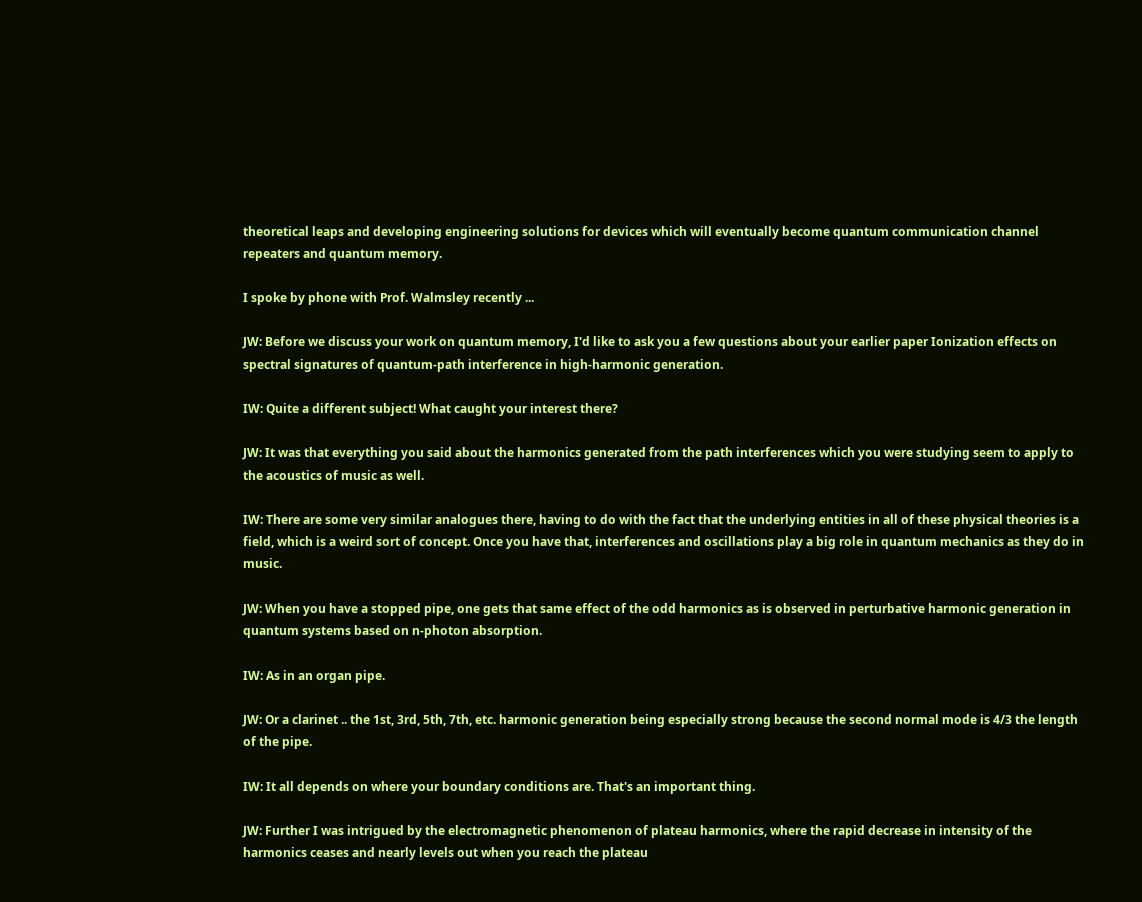theoretical leaps and developing engineering solutions for devices which will eventually become quantum communication channel repeaters and quantum memory.

I spoke by phone with Prof. Walmsley recently ...

JW: Before we discuss your work on quantum memory, I'd like to ask you a few questions about your earlier paper Ionization effects on spectral signatures of quantum-path interference in high-harmonic generation.

IW: Quite a different subject! What caught your interest there?

JW: It was that everything you said about the harmonics generated from the path interferences which you were studying seem to apply to the acoustics of music as well.

IW: There are some very similar analogues there, having to do with the fact that the underlying entities in all of these physical theories is a field, which is a weird sort of concept. Once you have that, interferences and oscillations play a big role in quantum mechanics as they do in music.

JW: When you have a stopped pipe, one gets that same effect of the odd harmonics as is observed in perturbative harmonic generation in quantum systems based on n-photon absorption.

IW: As in an organ pipe.

JW: Or a clarinet .. the 1st, 3rd, 5th, 7th, etc. harmonic generation being especially strong because the second normal mode is 4/3 the length of the pipe.

IW: It all depends on where your boundary conditions are. That's an important thing.

JW: Further I was intrigued by the electromagnetic phenomenon of plateau harmonics, where the rapid decrease in intensity of the harmonics ceases and nearly levels out when you reach the plateau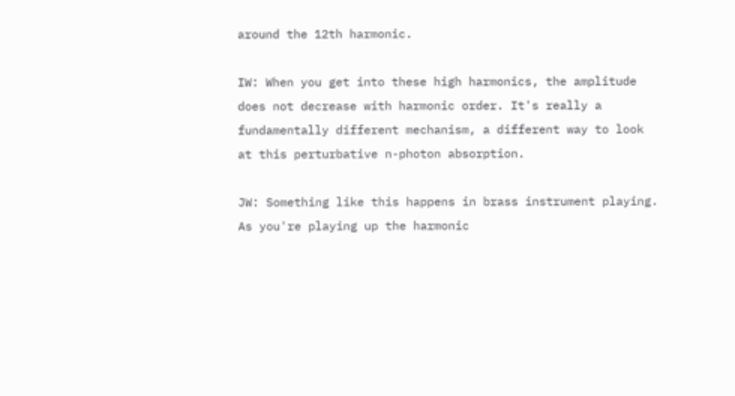around the 12th harmonic.

IW: When you get into these high harmonics, the amplitude does not decrease with harmonic order. It's really a fundamentally different mechanism, a different way to look at this perturbative n-photon absorption.

JW: Something like this happens in brass instrument playing. As you're playing up the harmonic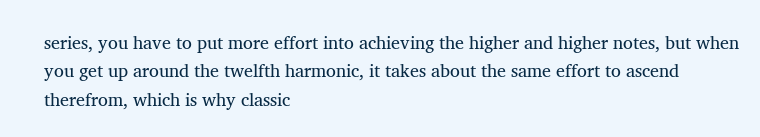series, you have to put more effort into achieving the higher and higher notes, but when you get up around the twelfth harmonic, it takes about the same effort to ascend therefrom, which is why classic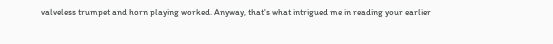valveless trumpet and horn playing worked. Anyway, that's what intrigued me in reading your earlier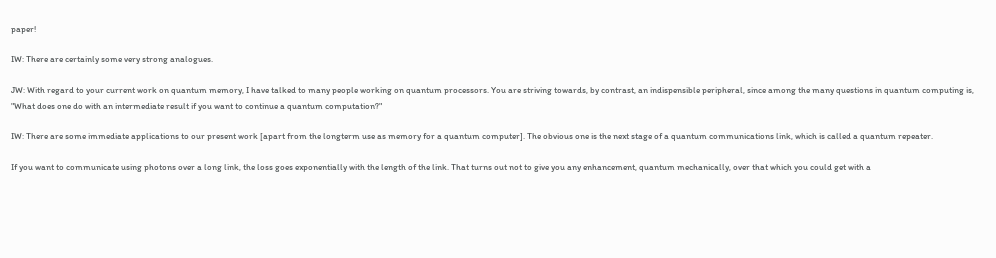paper!

IW: There are certainly some very strong analogues.

JW: With regard to your current work on quantum memory, I have talked to many people working on quantum processors. You are striving towards, by contrast, an indispensible peripheral, since among the many questions in quantum computing is, "What does one do with an intermediate result if you want to continue a quantum computation?"

IW: There are some immediate applications to our present work [apart from the longterm use as memory for a quantum computer]. The obvious one is the next stage of a quantum communications link, which is called a quantum repeater.

If you want to communicate using photons over a long link, the loss goes exponentially with the length of the link. That turns out not to give you any enhancement, quantum mechanically, over that which you could get with a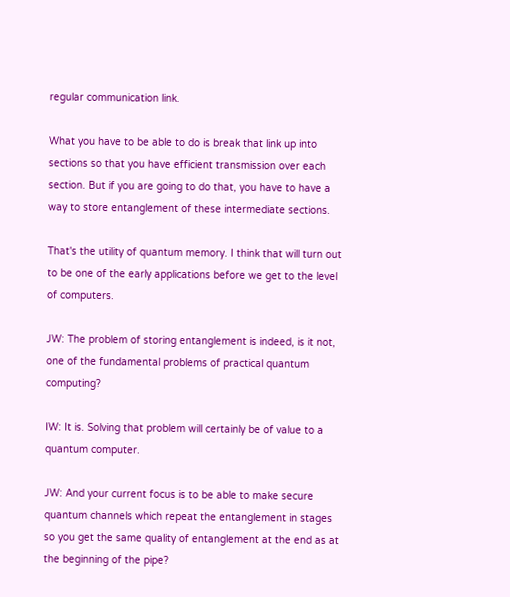regular communication link.

What you have to be able to do is break that link up into sections so that you have efficient transmission over each section. But if you are going to do that, you have to have a way to store entanglement of these intermediate sections.

That's the utility of quantum memory. I think that will turn out to be one of the early applications before we get to the level of computers.

JW: The problem of storing entanglement is indeed, is it not, one of the fundamental problems of practical quantum computing?

IW: It is. Solving that problem will certainly be of value to a quantum computer.

JW: And your current focus is to be able to make secure quantum channels which repeat the entanglement in stages so you get the same quality of entanglement at the end as at the beginning of the pipe?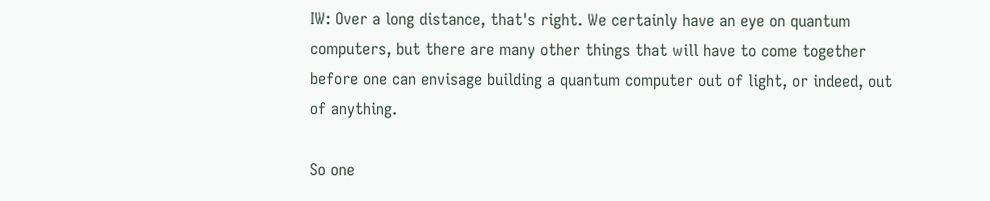IW: Over a long distance, that's right. We certainly have an eye on quantum computers, but there are many other things that will have to come together before one can envisage building a quantum computer out of light, or indeed, out of anything.

So one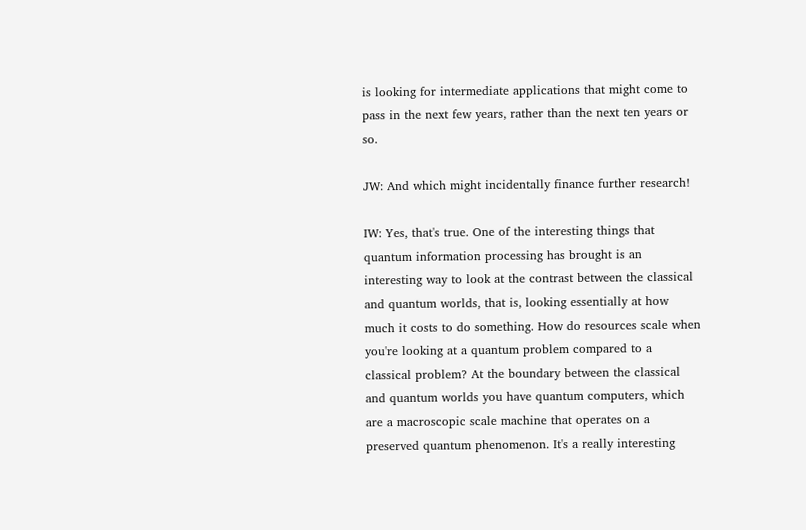is looking for intermediate applications that might come to pass in the next few years, rather than the next ten years or so.

JW: And which might incidentally finance further research!

IW: Yes, that's true. One of the interesting things that quantum information processing has brought is an interesting way to look at the contrast between the classical and quantum worlds, that is, looking essentially at how much it costs to do something. How do resources scale when you're looking at a quantum problem compared to a classical problem? At the boundary between the classical and quantum worlds you have quantum computers, which are a macroscopic scale machine that operates on a preserved quantum phenomenon. It's a really interesting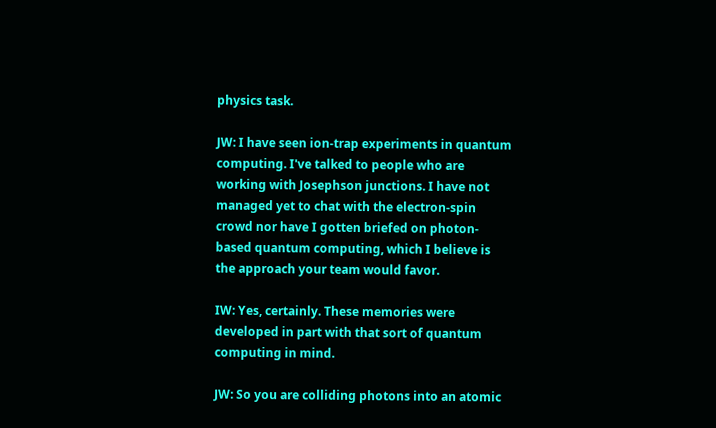physics task.

JW: I have seen ion-trap experiments in quantum computing. I've talked to people who are working with Josephson junctions. I have not managed yet to chat with the electron-spin crowd nor have I gotten briefed on photon-based quantum computing, which I believe is the approach your team would favor.

IW: Yes, certainly. These memories were developed in part with that sort of quantum computing in mind.

JW: So you are colliding photons into an atomic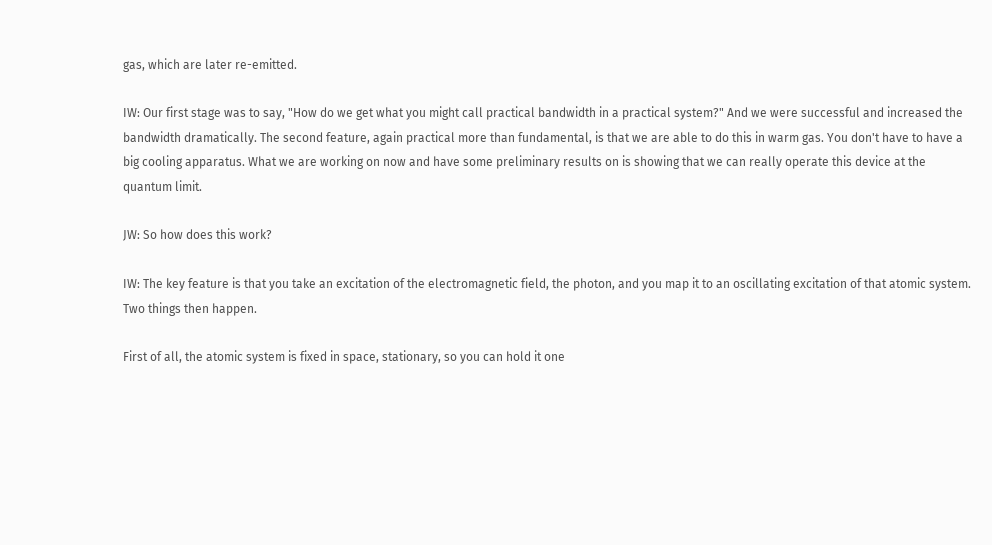gas, which are later re-emitted.

IW: Our first stage was to say, "How do we get what you might call practical bandwidth in a practical system?" And we were successful and increased the bandwidth dramatically. The second feature, again practical more than fundamental, is that we are able to do this in warm gas. You don't have to have a big cooling apparatus. What we are working on now and have some preliminary results on is showing that we can really operate this device at the quantum limit.

JW: So how does this work?

IW: The key feature is that you take an excitation of the electromagnetic field, the photon, and you map it to an oscillating excitation of that atomic system. Two things then happen.

First of all, the atomic system is fixed in space, stationary, so you can hold it one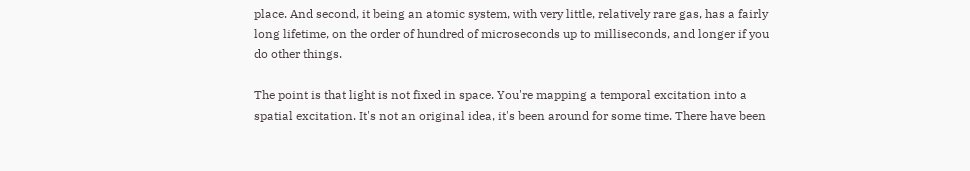place. And second, it being an atomic system, with very little, relatively rare gas, has a fairly long lifetime, on the order of hundred of microseconds up to milliseconds, and longer if you do other things.

The point is that light is not fixed in space. You're mapping a temporal excitation into a spatial excitation. It's not an original idea, it's been around for some time. There have been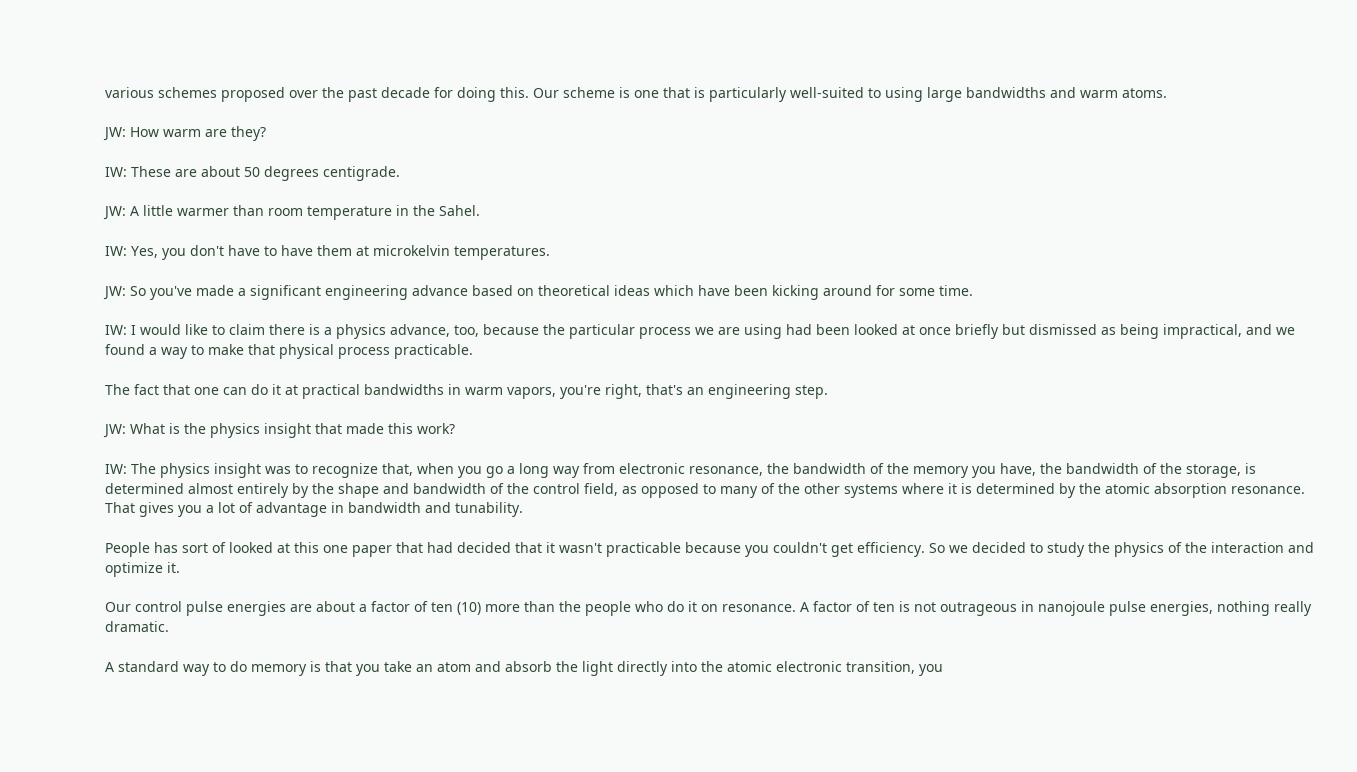various schemes proposed over the past decade for doing this. Our scheme is one that is particularly well-suited to using large bandwidths and warm atoms.

JW: How warm are they?

IW: These are about 50 degrees centigrade.

JW: A little warmer than room temperature in the Sahel.

IW: Yes, you don't have to have them at microkelvin temperatures.

JW: So you've made a significant engineering advance based on theoretical ideas which have been kicking around for some time.

IW: I would like to claim there is a physics advance, too, because the particular process we are using had been looked at once briefly but dismissed as being impractical, and we found a way to make that physical process practicable.

The fact that one can do it at practical bandwidths in warm vapors, you're right, that's an engineering step.

JW: What is the physics insight that made this work?

IW: The physics insight was to recognize that, when you go a long way from electronic resonance, the bandwidth of the memory you have, the bandwidth of the storage, is determined almost entirely by the shape and bandwidth of the control field, as opposed to many of the other systems where it is determined by the atomic absorption resonance. That gives you a lot of advantage in bandwidth and tunability.

People has sort of looked at this one paper that had decided that it wasn't practicable because you couldn't get efficiency. So we decided to study the physics of the interaction and optimize it.

Our control pulse energies are about a factor of ten (10) more than the people who do it on resonance. A factor of ten is not outrageous in nanojoule pulse energies, nothing really dramatic.

A standard way to do memory is that you take an atom and absorb the light directly into the atomic electronic transition, you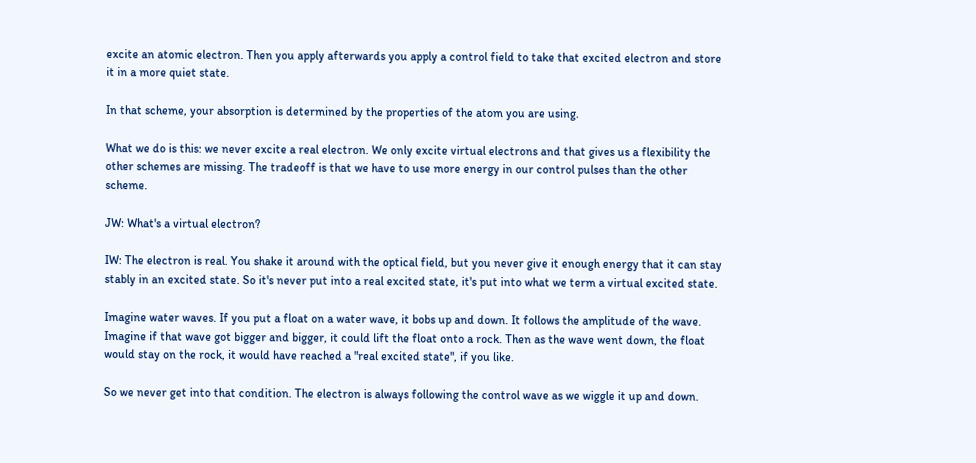excite an atomic electron. Then you apply afterwards you apply a control field to take that excited electron and store it in a more quiet state.

In that scheme, your absorption is determined by the properties of the atom you are using.

What we do is this: we never excite a real electron. We only excite virtual electrons and that gives us a flexibility the other schemes are missing. The tradeoff is that we have to use more energy in our control pulses than the other scheme.

JW: What's a virtual electron?

IW: The electron is real. You shake it around with the optical field, but you never give it enough energy that it can stay stably in an excited state. So it's never put into a real excited state, it's put into what we term a virtual excited state.

Imagine water waves. If you put a float on a water wave, it bobs up and down. It follows the amplitude of the wave. Imagine if that wave got bigger and bigger, it could lift the float onto a rock. Then as the wave went down, the float would stay on the rock, it would have reached a "real excited state", if you like.

So we never get into that condition. The electron is always following the control wave as we wiggle it up and down.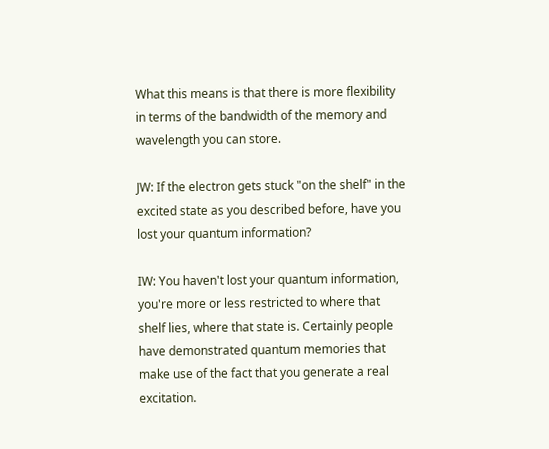What this means is that there is more flexibility in terms of the bandwidth of the memory and wavelength you can store.

JW: If the electron gets stuck "on the shelf" in the excited state as you described before, have you lost your quantum information?

IW: You haven't lost your quantum information, you're more or less restricted to where that shelf lies, where that state is. Certainly people have demonstrated quantum memories that make use of the fact that you generate a real excitation.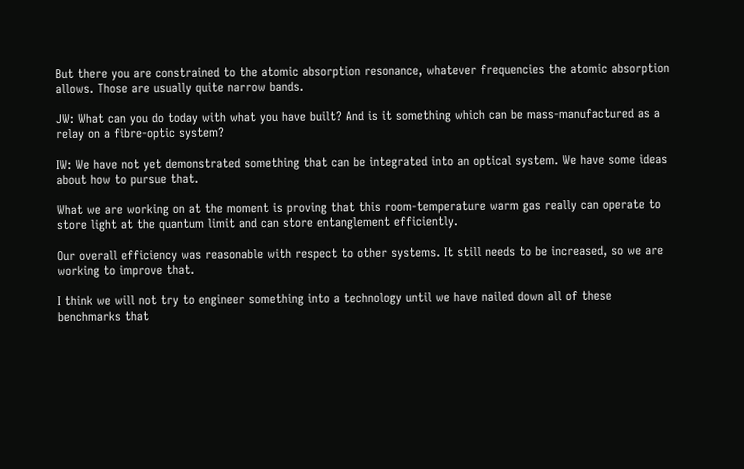But there you are constrained to the atomic absorption resonance, whatever frequencies the atomic absorption allows. Those are usually quite narrow bands.

JW: What can you do today with what you have built? And is it something which can be mass-manufactured as a relay on a fibre-optic system?

IW: We have not yet demonstrated something that can be integrated into an optical system. We have some ideas about how to pursue that.

What we are working on at the moment is proving that this room-temperature warm gas really can operate to store light at the quantum limit and can store entanglement efficiently.

Our overall efficiency was reasonable with respect to other systems. It still needs to be increased, so we are working to improve that.

I think we will not try to engineer something into a technology until we have nailed down all of these benchmarks that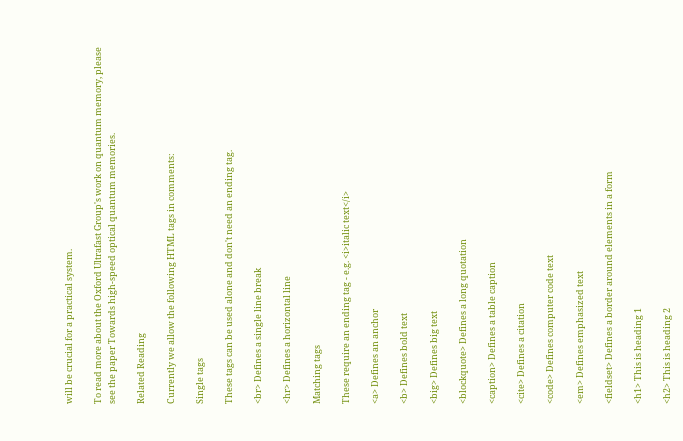will be crucial for a practical system.

To read more about the Oxford Ultrafast Group's work on quantum memory, please see the paper Towards high-speed optical quantum memories.

Related Reading

Currently we allow the following HTML tags in comments:

Single tags

These tags can be used alone and don't need an ending tag.

<br> Defines a single line break

<hr> Defines a horizontal line

Matching tags

These require an ending tag - e.g. <i>italic text</i>

<a> Defines an anchor

<b> Defines bold text

<big> Defines big text

<blockquote> Defines a long quotation

<caption> Defines a table caption

<cite> Defines a citation

<code> Defines computer code text

<em> Defines emphasized text

<fieldset> Defines a border around elements in a form

<h1> This is heading 1

<h2> This is heading 2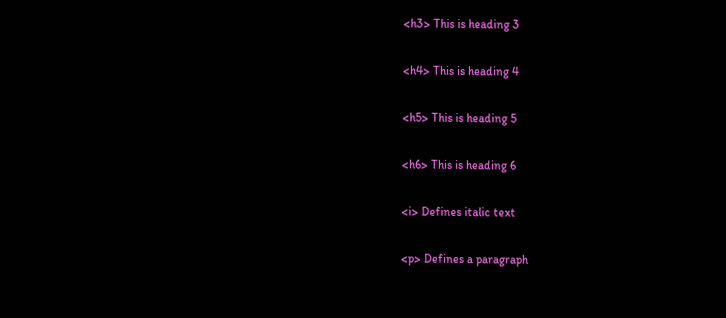<h3> This is heading 3

<h4> This is heading 4

<h5> This is heading 5

<h6> This is heading 6

<i> Defines italic text

<p> Defines a paragraph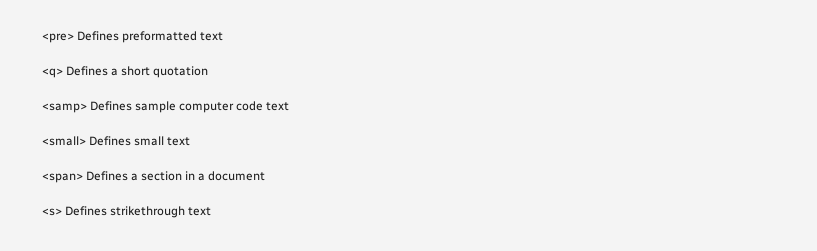<pre> Defines preformatted text

<q> Defines a short quotation

<samp> Defines sample computer code text

<small> Defines small text

<span> Defines a section in a document

<s> Defines strikethrough text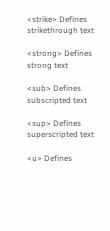<strike> Defines strikethrough text

<strong> Defines strong text

<sub> Defines subscripted text

<sup> Defines superscripted text

<u> Defines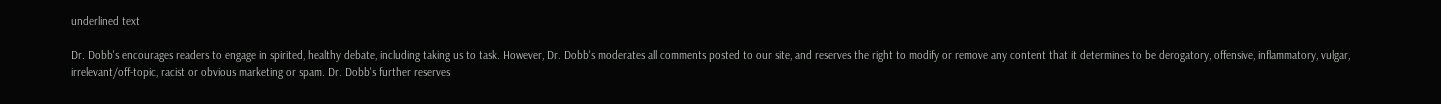underlined text

Dr. Dobb's encourages readers to engage in spirited, healthy debate, including taking us to task. However, Dr. Dobb's moderates all comments posted to our site, and reserves the right to modify or remove any content that it determines to be derogatory, offensive, inflammatory, vulgar, irrelevant/off-topic, racist or obvious marketing or spam. Dr. Dobb's further reserves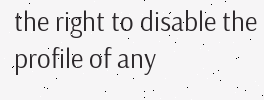the right to disable the profile of any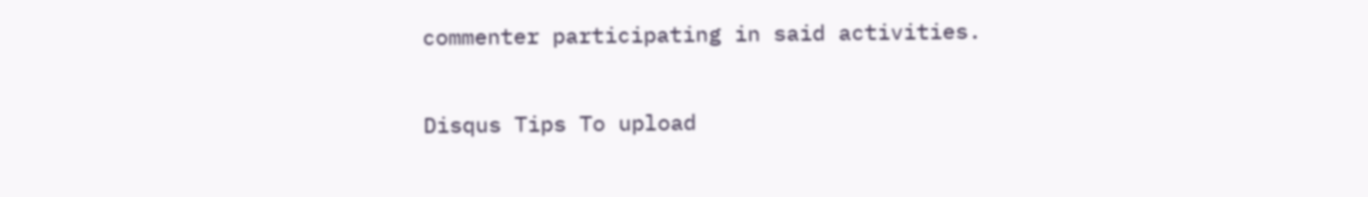commenter participating in said activities.

Disqus Tips To upload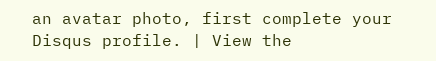an avatar photo, first complete your Disqus profile. | View the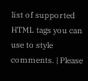list of supported HTML tags you can use to style comments. | Please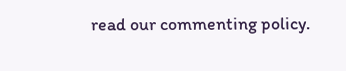read our commenting policy.